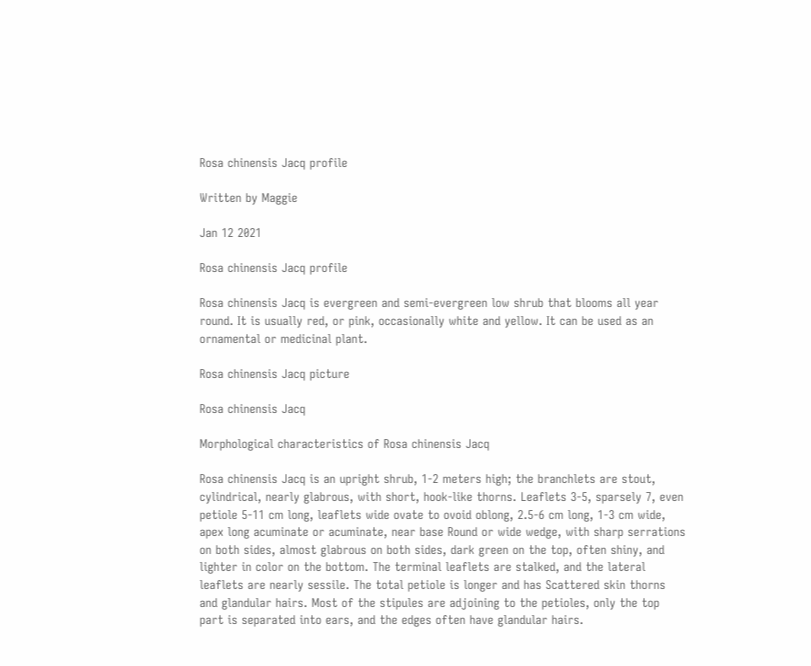Rosa chinensis Jacq profile

Written by Maggie

Jan 12 2021

Rosa chinensis Jacq profile

Rosa chinensis Jacq is evergreen and semi-evergreen low shrub that blooms all year round. It is usually red, or pink, occasionally white and yellow. It can be used as an ornamental or medicinal plant.

Rosa chinensis Jacq picture

Rosa chinensis Jacq

Morphological characteristics of Rosa chinensis Jacq

Rosa chinensis Jacq is an upright shrub, 1-2 meters high; the branchlets are stout, cylindrical, nearly glabrous, with short, hook-like thorns. Leaflets 3-5, sparsely 7, even petiole 5-11 cm long, leaflets wide ovate to ovoid oblong, 2.5-6 cm long, 1-3 cm wide, apex long acuminate or acuminate, near base Round or wide wedge, with sharp serrations on both sides, almost glabrous on both sides, dark green on the top, often shiny, and lighter in color on the bottom. The terminal leaflets are stalked, and the lateral leaflets are nearly sessile. The total petiole is longer and has Scattered skin thorns and glandular hairs. Most of the stipules are adjoining to the petioles, only the top part is separated into ears, and the edges often have glandular hairs.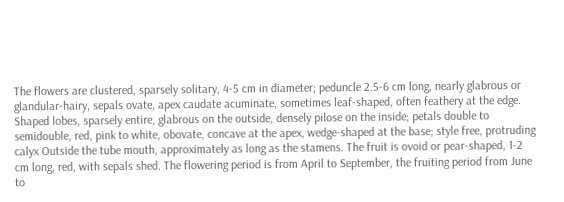The flowers are clustered, sparsely solitary, 4-5 cm in diameter; peduncle 2.5-6 cm long, nearly glabrous or glandular-hairy, sepals ovate, apex caudate acuminate, sometimes leaf-shaped, often feathery at the edge. Shaped lobes, sparsely entire, glabrous on the outside, densely pilose on the inside; petals double to semidouble, red, pink to white, obovate, concave at the apex, wedge-shaped at the base; style free, protruding calyx Outside the tube mouth, approximately as long as the stamens. The fruit is ovoid or pear-shaped, 1-2 cm long, red, with sepals shed. The flowering period is from April to September, the fruiting period from June to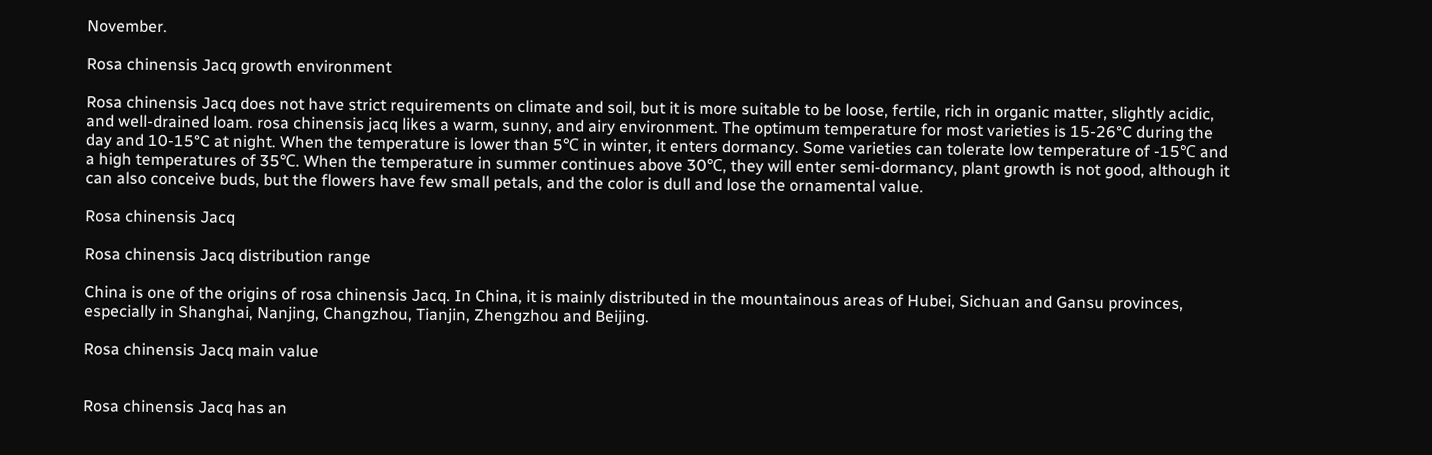November.

Rosa chinensis Jacq growth environment

Rosa chinensis Jacq does not have strict requirements on climate and soil, but it is more suitable to be loose, fertile, rich in organic matter, slightly acidic, and well-drained loam. rosa chinensis jacq likes a warm, sunny, and airy environment. The optimum temperature for most varieties is 15-26°C during the day and 10-15°C at night. When the temperature is lower than 5℃ in winter, it enters dormancy. Some varieties can tolerate low temperature of -15℃ and a high temperatures of 35℃. When the temperature in summer continues above 30℃, they will enter semi-dormancy, plant growth is not good, although it can also conceive buds, but the flowers have few small petals, and the color is dull and lose the ornamental value.

Rosa chinensis Jacq

Rosa chinensis Jacq distribution range

China is one of the origins of rosa chinensis Jacq. In China, it is mainly distributed in the mountainous areas of Hubei, Sichuan and Gansu provinces, especially in Shanghai, Nanjing, Changzhou, Tianjin, Zhengzhou and Beijing.

Rosa chinensis Jacq main value


Rosa chinensis Jacq has an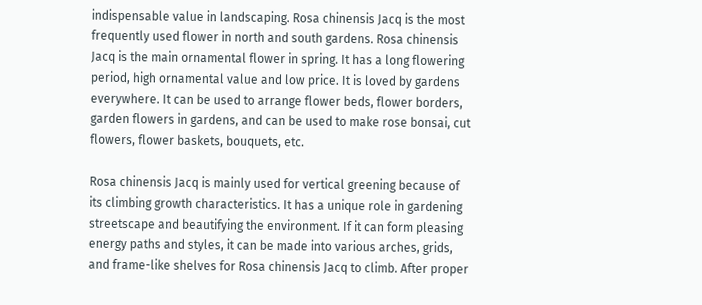indispensable value in landscaping. Rosa chinensis Jacq is the most frequently used flower in north and south gardens. Rosa chinensis Jacq is the main ornamental flower in spring. It has a long flowering period, high ornamental value and low price. It is loved by gardens everywhere. It can be used to arrange flower beds, flower borders, garden flowers in gardens, and can be used to make rose bonsai, cut flowers, flower baskets, bouquets, etc.

Rosa chinensis Jacq is mainly used for vertical greening because of its climbing growth characteristics. It has a unique role in gardening streetscape and beautifying the environment. If it can form pleasing energy paths and styles, it can be made into various arches, grids, and frame-like shelves for Rosa chinensis Jacq to climb. After proper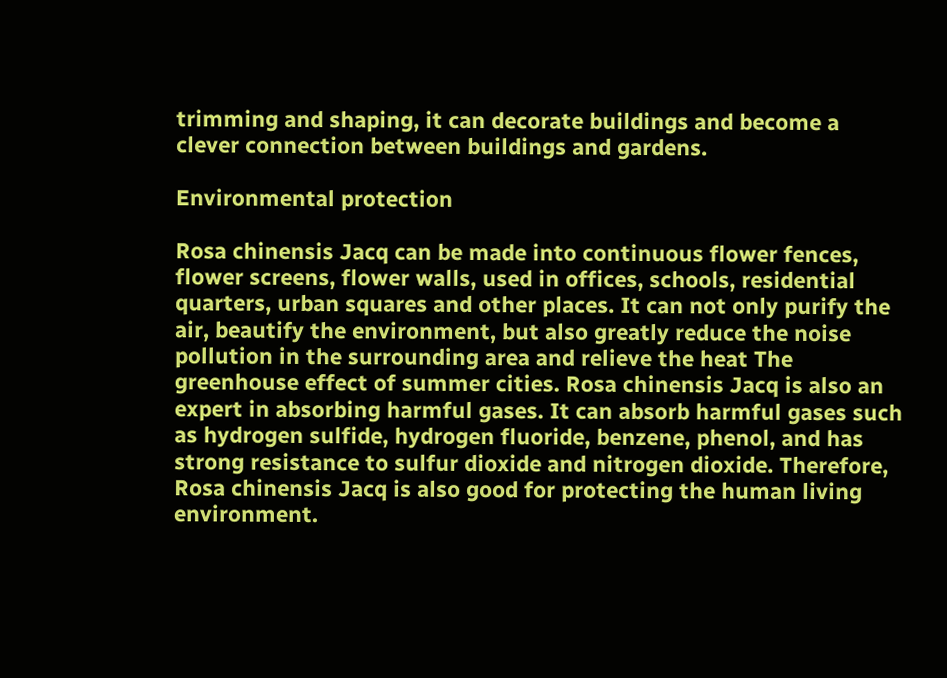trimming and shaping, it can decorate buildings and become a clever connection between buildings and gardens.

Environmental protection

Rosa chinensis Jacq can be made into continuous flower fences, flower screens, flower walls, used in offices, schools, residential quarters, urban squares and other places. It can not only purify the air, beautify the environment, but also greatly reduce the noise pollution in the surrounding area and relieve the heat The greenhouse effect of summer cities. Rosa chinensis Jacq is also an expert in absorbing harmful gases. It can absorb harmful gases such as hydrogen sulfide, hydrogen fluoride, benzene, phenol, and has strong resistance to sulfur dioxide and nitrogen dioxide. Therefore, Rosa chinensis Jacq is also good for protecting the human living environment.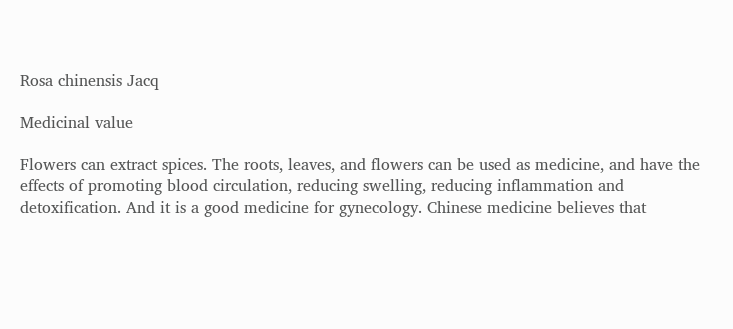Rosa chinensis Jacq

Medicinal value

Flowers can extract spices. The roots, leaves, and flowers can be used as medicine, and have the effects of promoting blood circulation, reducing swelling, reducing inflammation and detoxification. And it is a good medicine for gynecology. Chinese medicine believes that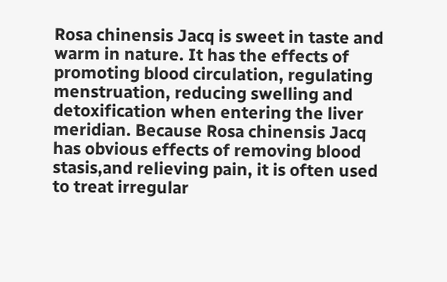Rosa chinensis Jacq is sweet in taste and warm in nature. It has the effects of promoting blood circulation, regulating menstruation, reducing swelling and detoxification when entering the liver meridian. Because Rosa chinensis Jacq has obvious effects of removing blood stasis,and relieving pain, it is often used to treat irregular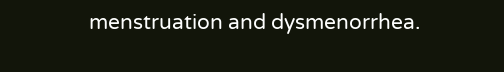menstruation and dysmenorrhea.